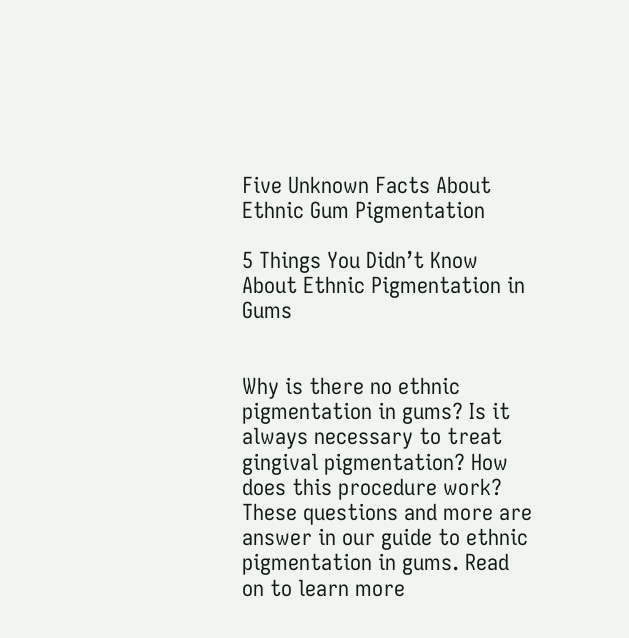Five Unknown Facts About Ethnic Gum Pigmentation

5 Things You Didn’t Know About Ethnic Pigmentation in Gums


Why is there no ethnic pigmentation in gums? Is it always necessary to treat gingival pigmentation? How does this procedure work? These questions and more are answer in our guide to ethnic pigmentation in gums. Read on to learn more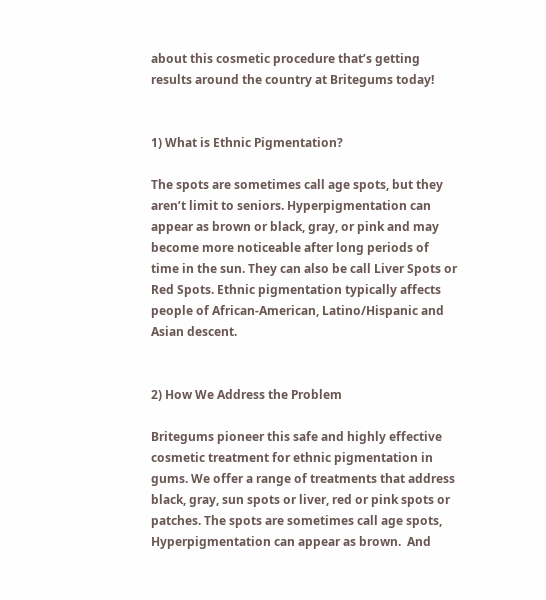about this cosmetic procedure that’s getting results around the country at Britegums today!


1) What is Ethnic Pigmentation?

The spots are sometimes call age spots, but they aren’t limit to seniors. Hyperpigmentation can appear as brown or black, gray, or pink and may become more noticeable after long periods of time in the sun. They can also be call Liver Spots or Red Spots. Ethnic pigmentation typically affects people of African-American, Latino/Hispanic and Asian descent.


2) How We Address the Problem

Britegums pioneer this safe and highly effective cosmetic treatment for ethnic pigmentation in gums. We offer a range of treatments that address black, gray, sun spots or liver, red or pink spots or patches. The spots are sometimes call age spots, Hyperpigmentation can appear as brown.  And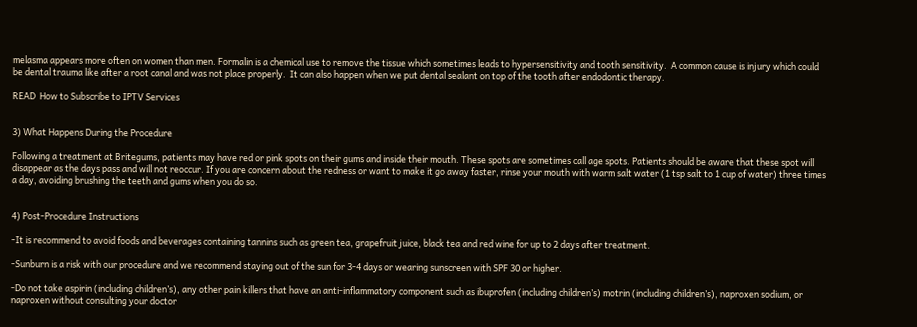melasma appears more often on women than men. Formalin is a chemical use to remove the tissue which sometimes leads to hypersensitivity and tooth sensitivity.  A common cause is injury which could be dental trauma like after a root canal and was not place properly.  It can also happen when we put dental sealant on top of the tooth after endodontic therapy.

READ  How to Subscribe to IPTV Services


3) What Happens During the Procedure

Following a treatment at Britegums, patients may have red or pink spots on their gums and inside their mouth. These spots are sometimes call age spots. Patients should be aware that these spot will disappear as the days pass and will not reoccur. If you are concern about the redness or want to make it go away faster, rinse your mouth with warm salt water (1 tsp salt to 1 cup of water) three times a day, avoiding brushing the teeth and gums when you do so.


4) Post-Procedure Instructions

-It is recommend to avoid foods and beverages containing tannins such as green tea, grapefruit juice, black tea and red wine for up to 2 days after treatment.

-Sunburn is a risk with our procedure and we recommend staying out of the sun for 3-4 days or wearing sunscreen with SPF 30 or higher.

-Do not take aspirin (including children’s), any other pain killers that have an anti-inflammatory component such as ibuprofen (including children’s) motrin (including children’s), naproxen sodium, or naproxen without consulting your doctor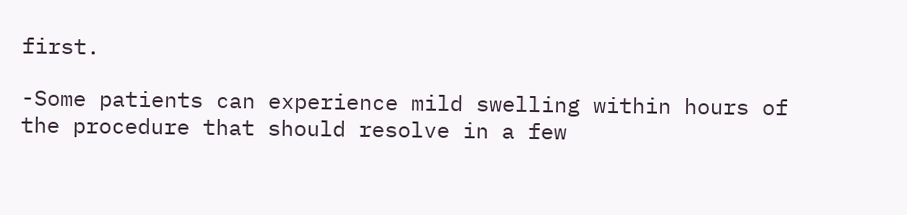first.

-Some patients can experience mild swelling within hours of the procedure that should resolve in a few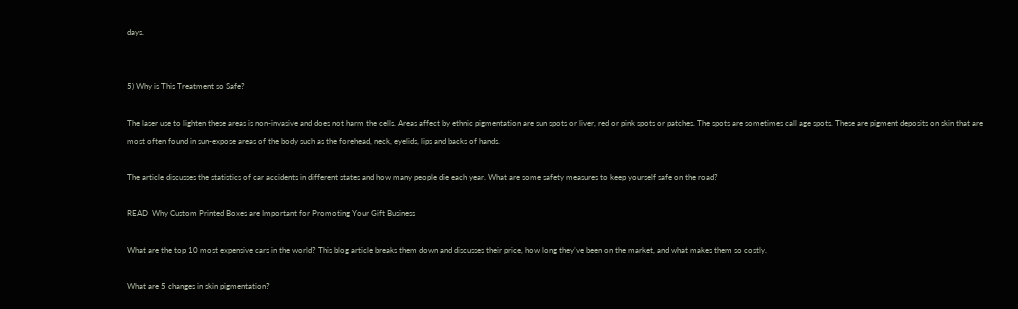days.


5) Why is This Treatment so Safe?

The laser use to lighten these areas is non-invasive and does not harm the cells. Areas affect by ethnic pigmentation are sun spots or liver, red or pink spots or patches. The spots are sometimes call age spots. These are pigment deposits on skin that are most often found in sun-expose areas of the body such as the forehead, neck, eyelids, lips and backs of hands.

The article discusses the statistics of car accidents in different states and how many people die each year. What are some safety measures to keep yourself safe on the road?

READ  Why Custom Printed Boxes are Important for Promoting Your Gift Business

What are the top 10 most expensive cars in the world? This blog article breaks them down and discusses their price, how long they’ve been on the market, and what makes them so costly.

What are 5 changes in skin pigmentation?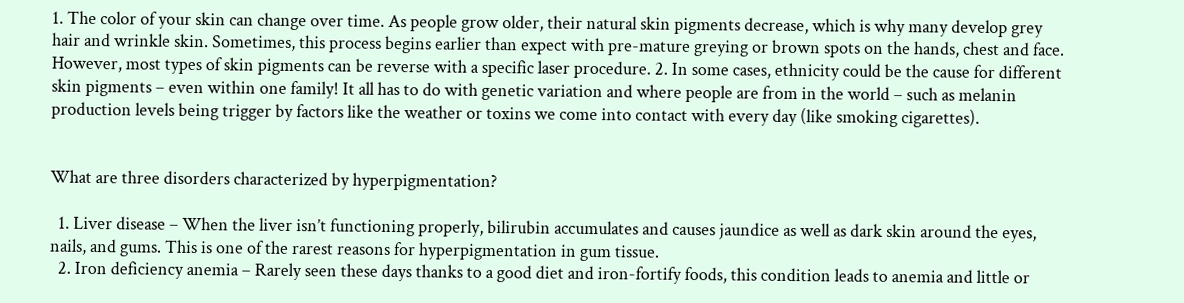1. The color of your skin can change over time. As people grow older, their natural skin pigments decrease, which is why many develop grey hair and wrinkle skin. Sometimes, this process begins earlier than expect with pre-mature greying or brown spots on the hands, chest and face. However, most types of skin pigments can be reverse with a specific laser procedure. 2. In some cases, ethnicity could be the cause for different skin pigments – even within one family! It all has to do with genetic variation and where people are from in the world – such as melanin production levels being trigger by factors like the weather or toxins we come into contact with every day (like smoking cigarettes).


What are three disorders characterized by hyperpigmentation?

  1. Liver disease – When the liver isn’t functioning properly, bilirubin accumulates and causes jaundice as well as dark skin around the eyes, nails, and gums. This is one of the rarest reasons for hyperpigmentation in gum tissue.
  2. Iron deficiency anemia – Rarely seen these days thanks to a good diet and iron-fortify foods, this condition leads to anemia and little or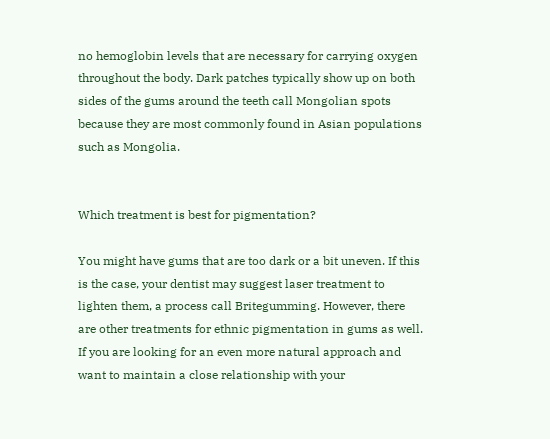no hemoglobin levels that are necessary for carrying oxygen throughout the body. Dark patches typically show up on both sides of the gums around the teeth call Mongolian spots because they are most commonly found in Asian populations such as Mongolia.


Which treatment is best for pigmentation?

You might have gums that are too dark or a bit uneven. If this is the case, your dentist may suggest laser treatment to lighten them, a process call Britegumming. However, there are other treatments for ethnic pigmentation in gums as well. If you are looking for an even more natural approach and want to maintain a close relationship with your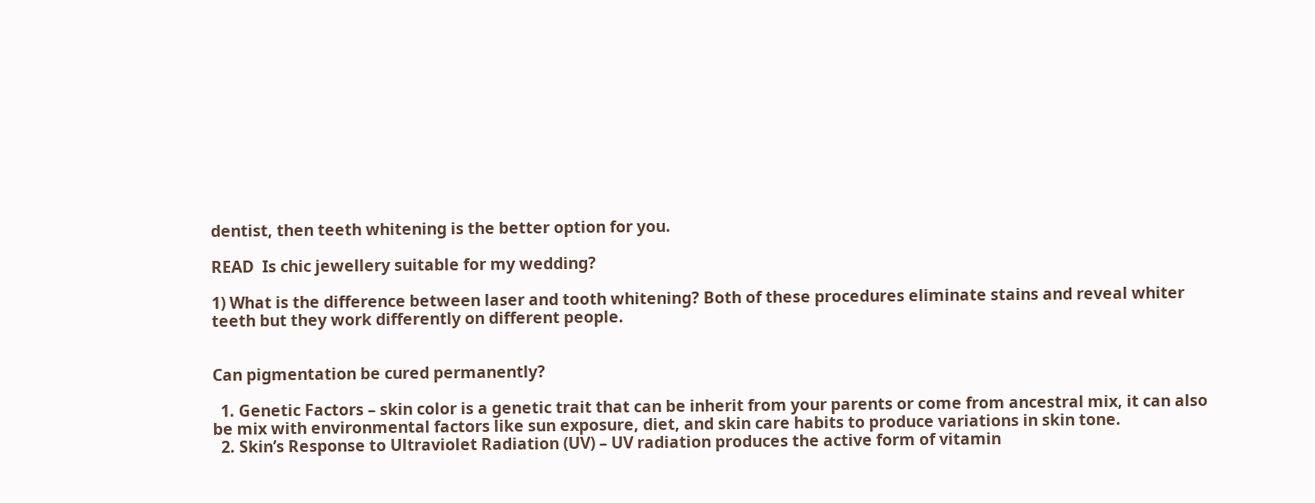dentist, then teeth whitening is the better option for you.

READ  Is chic jewellery suitable for my wedding?

1) What is the difference between laser and tooth whitening? Both of these procedures eliminate stains and reveal whiter teeth but they work differently on different people.


Can pigmentation be cured permanently?

  1. Genetic Factors – skin color is a genetic trait that can be inherit from your parents or come from ancestral mix, it can also be mix with environmental factors like sun exposure, diet, and skin care habits to produce variations in skin tone.
  2. Skin’s Response to Ultraviolet Radiation (UV) – UV radiation produces the active form of vitamin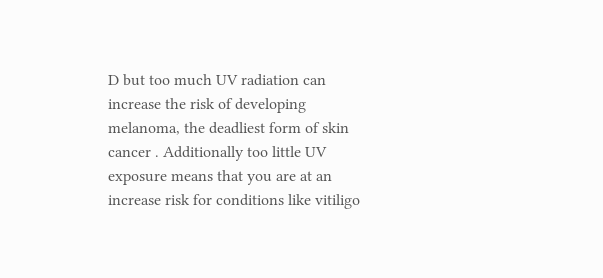D but too much UV radiation can increase the risk of developing melanoma, the deadliest form of skin cancer . Additionally too little UV exposure means that you are at an increase risk for conditions like vitiligo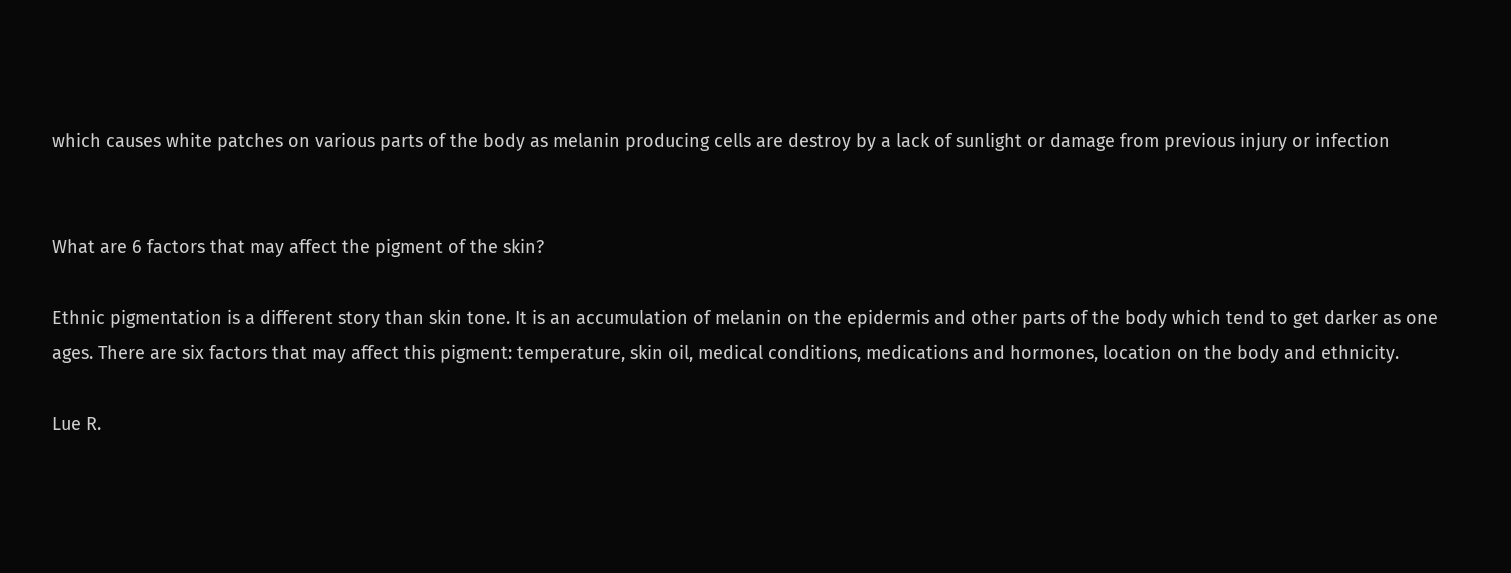which causes white patches on various parts of the body as melanin producing cells are destroy by a lack of sunlight or damage from previous injury or infection


What are 6 factors that may affect the pigment of the skin?

Ethnic pigmentation is a different story than skin tone. It is an accumulation of melanin on the epidermis and other parts of the body which tend to get darker as one ages. There are six factors that may affect this pigment: temperature, skin oil, medical conditions, medications and hormones, location on the body and ethnicity.

Lue R.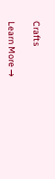Crafts

Learn More →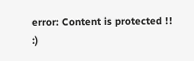error: Content is protected !! :)